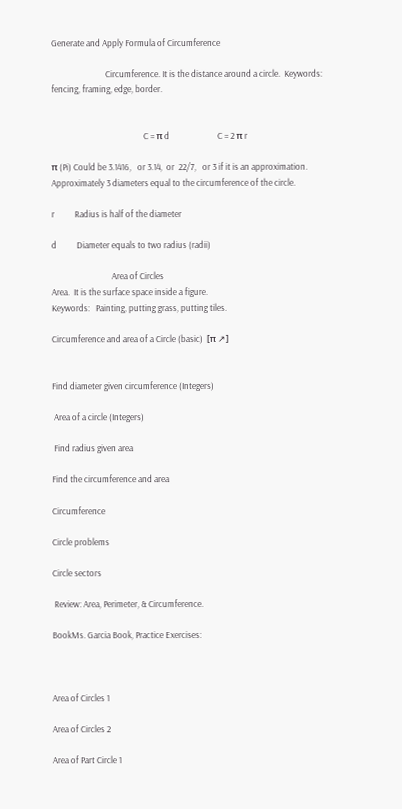Generate and Apply Formula of Circumference

                           Circumference. It is the distance around a circle.  Keywords: fencing, framing, edge, border.


                                              C = π d                        C = 2 π r

π (Pi) Could be 3.1416,   or 3.14,  or  22/7,   or 3 if it is an approximation.
Approximately 3 diameters equal to the circumference of the circle.

r          Radius is half of the diameter

d          Diameter equals to two radius (radii)

                              Area of Circles
Area.  It is the surface space inside a figure.
Keywords:   Painting, putting grass, putting tiles.

Circumference and area of a Circle (basic)  [π ↗]


Find diameter given circumference (Integers)

 Area of a circle (Integers)

 Find radius given area

Find the circumference and area

Circumference

Circle problems

Circle sectors

 Review: Area, Perimeter, & Circumference.

BookMs. Garcia Book, Practice Exercises:



Area of Circles 1

Area of Circles 2

Area of Part Circle 1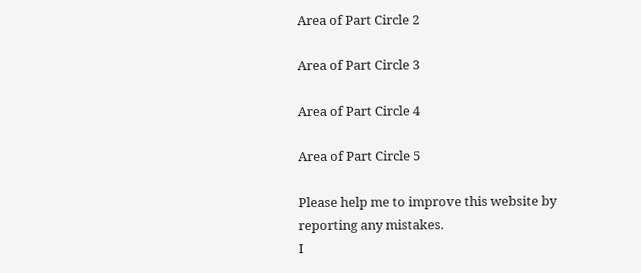Area of Part Circle 2

Area of Part Circle 3

Area of Part Circle 4

Area of Part Circle 5

Please help me to improve this website by reporting any mistakes.
I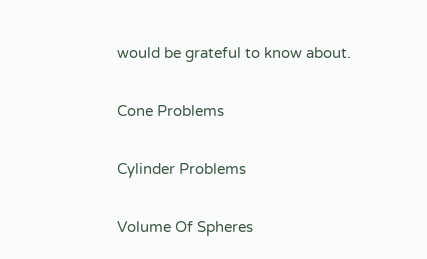would be grateful to know about.

Cone Problems

Cylinder Problems

Volume Of Spheres